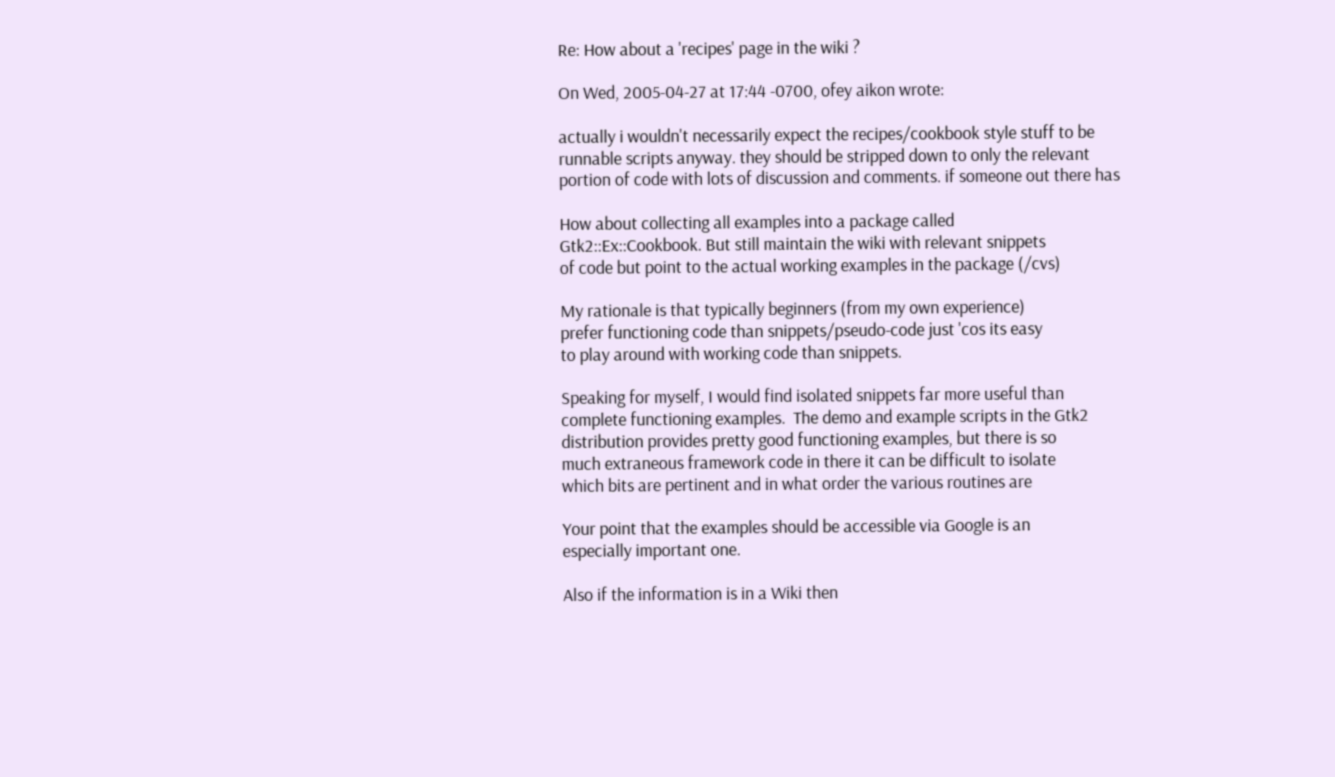Re: How about a 'recipes' page in the wiki ?

On Wed, 2005-04-27 at 17:44 -0700, ofey aikon wrote:

actually i wouldn't necessarily expect the recipes/cookbook style stuff to be
runnable scripts anyway. they should be stripped down to only the relevant
portion of code with lots of discussion and comments. if someone out there has

How about collecting all examples into a package called
Gtk2::Ex::Cookbook. But still maintain the wiki with relevant snippets
of code but point to the actual working examples in the package (/cvs)

My rationale is that typically beginners (from my own experience)
prefer functioning code than snippets/pseudo-code just 'cos its easy
to play around with working code than snippets.

Speaking for myself, I would find isolated snippets far more useful than
complete functioning examples.  The demo and example scripts in the Gtk2
distribution provides pretty good functioning examples, but there is so
much extraneous framework code in there it can be difficult to isolate
which bits are pertinent and in what order the various routines are

Your point that the examples should be accessible via Google is an
especially important one.

Also if the information is in a Wiki then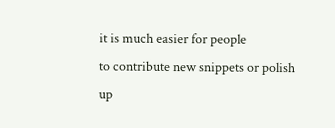it is much easier for people
to contribute new snippets or polish up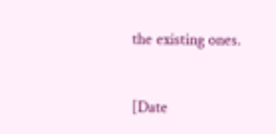the existing ones.


[Date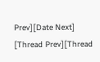Prev][Date Next]   [Thread Prev][Thread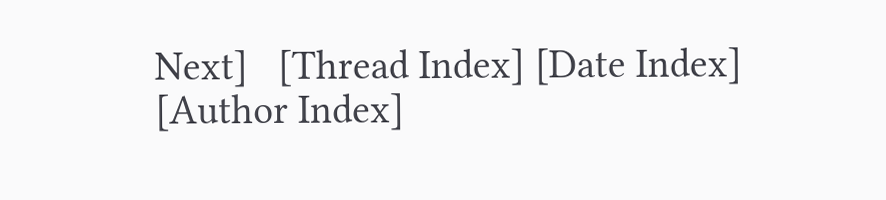Next]   [Thread Index] [Date Index] [Author Index]